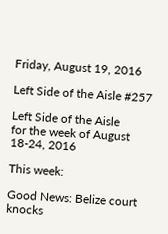Friday, August 19, 2016

Left Side of the Aisle #257

Left Side of the Aisle
for the week of August 18-24, 2016

This week:

Good News: Belize court knocks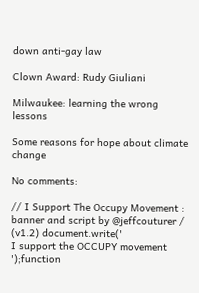down anti-gay law

Clown Award: Rudy Giuliani

Milwaukee: learning the wrong lessons

Some reasons for hope about climate change

No comments:

// I Support The Occupy Movement : banner and script by @jeffcouturer / (v1.2) document.write('
I support the OCCUPY movement
');function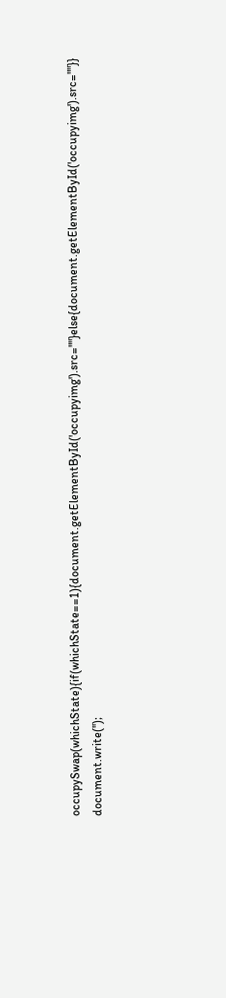occupySwap(whichState){if(whichState==1){document.getElementById('occupyimg').src=""}else{document.getElementById('occupyimg').src=""}} document.write('');